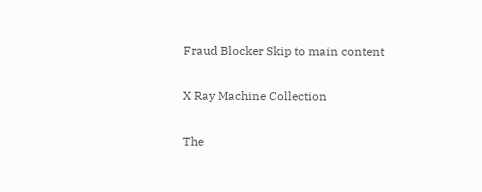Fraud Blocker Skip to main content

X Ray Machine Collection

The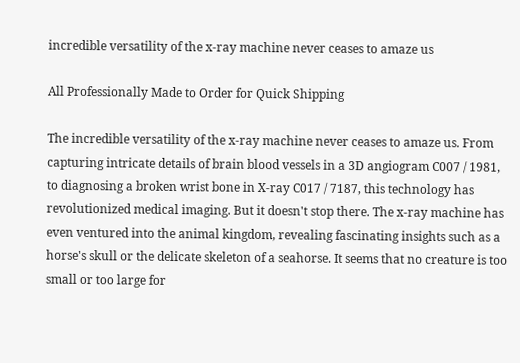incredible versatility of the x-ray machine never ceases to amaze us

All Professionally Made to Order for Quick Shipping

The incredible versatility of the x-ray machine never ceases to amaze us. From capturing intricate details of brain blood vessels in a 3D angiogram C007 / 1981, to diagnosing a broken wrist bone in X-ray C017 / 7187, this technology has revolutionized medical imaging. But it doesn't stop there. The x-ray machine has even ventured into the animal kingdom, revealing fascinating insights such as a horse's skull or the delicate skeleton of a seahorse. It seems that no creature is too small or too large for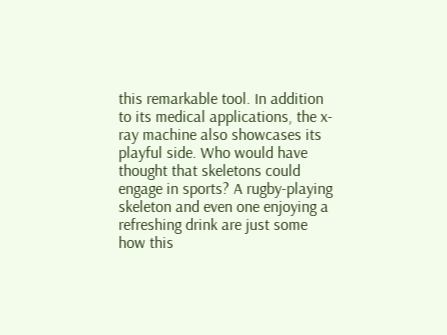this remarkable tool. In addition to its medical applications, the x-ray machine also showcases its playful side. Who would have thought that skeletons could engage in sports? A rugby-playing skeleton and even one enjoying a refreshing drink are just some how this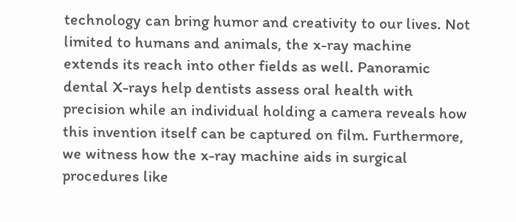technology can bring humor and creativity to our lives. Not limited to humans and animals, the x-ray machine extends its reach into other fields as well. Panoramic dental X-rays help dentists assess oral health with precision while an individual holding a camera reveals how this invention itself can be captured on film. Furthermore, we witness how the x-ray machine aids in surgical procedures like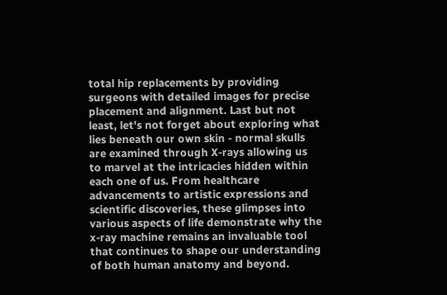total hip replacements by providing surgeons with detailed images for precise placement and alignment. Last but not least, let's not forget about exploring what lies beneath our own skin - normal skulls are examined through X-rays allowing us to marvel at the intricacies hidden within each one of us. From healthcare advancements to artistic expressions and scientific discoveries, these glimpses into various aspects of life demonstrate why the x-ray machine remains an invaluable tool that continues to shape our understanding of both human anatomy and beyond.